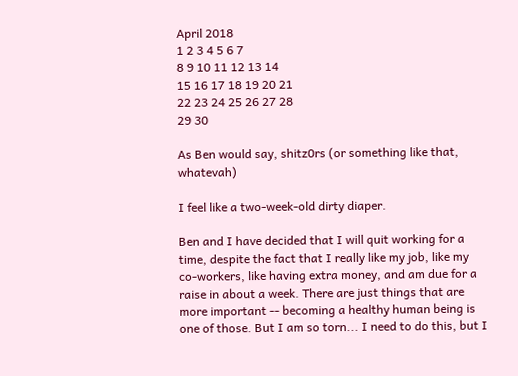April 2018
1 2 3 4 5 6 7
8 9 10 11 12 13 14
15 16 17 18 19 20 21
22 23 24 25 26 27 28
29 30

As Ben would say, shitz0rs (or something like that, whatevah)

I feel like a two-week-old dirty diaper.

Ben and I have decided that I will quit working for a time, despite the fact that I really like my job, like my co-workers, like having extra money, and am due for a raise in about a week. There are just things that are more important -- becoming a healthy human being is one of those. But I am so torn... I need to do this, but I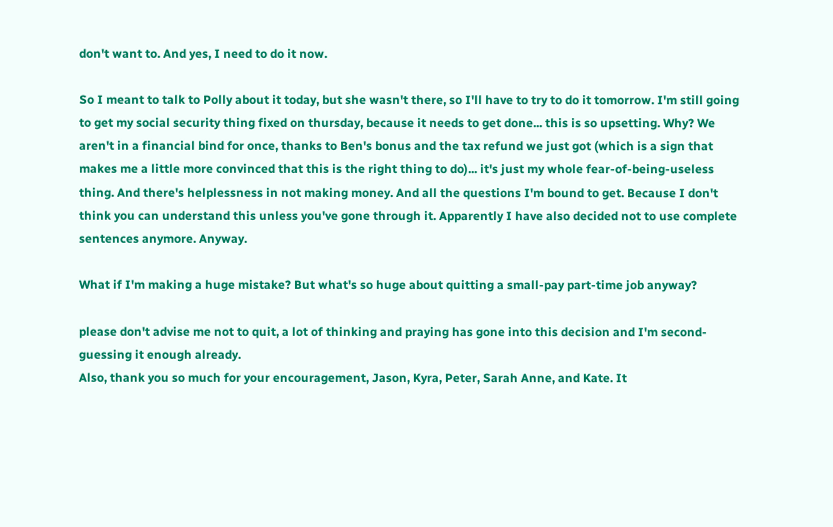don't want to. And yes, I need to do it now.

So I meant to talk to Polly about it today, but she wasn't there, so I'll have to try to do it tomorrow. I'm still going to get my social security thing fixed on thursday, because it needs to get done... this is so upsetting. Why? We aren't in a financial bind for once, thanks to Ben's bonus and the tax refund we just got (which is a sign that makes me a little more convinced that this is the right thing to do)... it's just my whole fear-of-being-useless thing. And there's helplessness in not making money. And all the questions I'm bound to get. Because I don't think you can understand this unless you've gone through it. Apparently I have also decided not to use complete sentences anymore. Anyway.

What if I'm making a huge mistake? But what's so huge about quitting a small-pay part-time job anyway?

please don't advise me not to quit, a lot of thinking and praying has gone into this decision and I'm second-guessing it enough already.
Also, thank you so much for your encouragement, Jason, Kyra, Peter, Sarah Anne, and Kate. It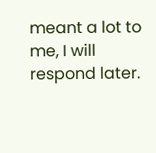meant a lot to me, I will respond later.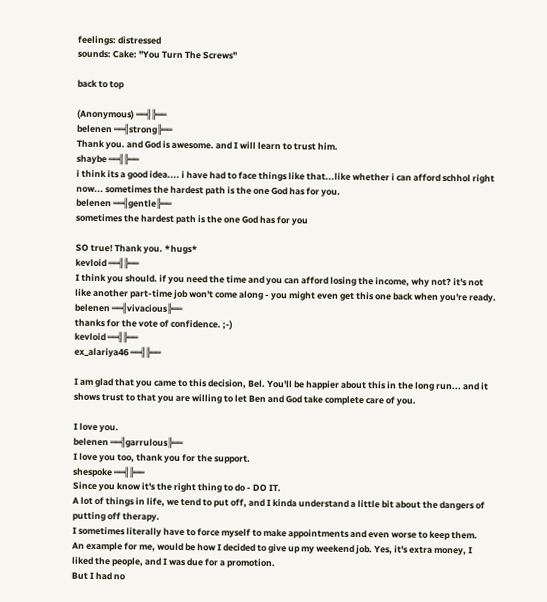feelings: distressed
sounds: Cake: "You Turn The Screws"

back to top

(Anonymous) ══╣╠══
belenen ══╣strong╠══
Thank you. and God is awesome. and I will learn to trust him.
shaybe ══╣╠══
i think its a good idea.... i have had to face things like that...like whether i can afford schhol right now... sometimes the hardest path is the one God has for you.
belenen ══╣gentle╠══
sometimes the hardest path is the one God has for you

SO true! Thank you. *hugs*
kevloid ══╣╠══
I think you should. if you need the time and you can afford losing the income, why not? it's not like another part-time job won't come along - you might even get this one back when you're ready.
belenen ══╣vivacious╠══
thanks for the vote of confidence. ;-)
kevloid ══╣╠══
ex_alariya46 ══╣╠══

I am glad that you came to this decision, Bel. You'll be happier about this in the long run... and it shows trust to that you are willing to let Ben and God take complete care of you.

I love you.
belenen ══╣garrulous╠══
I love you too, thank you for the support.
shespoke ══╣╠══
Since you know it's the right thing to do - DO IT.
A lot of things in life, we tend to put off, and I kinda understand a little bit about the dangers of putting off therapy.
I sometimes literally have to force myself to make appointments and even worse to keep them.
An example for me, would be how I decided to give up my weekend job. Yes, it's extra money, I liked the people, and I was due for a promotion.
But I had no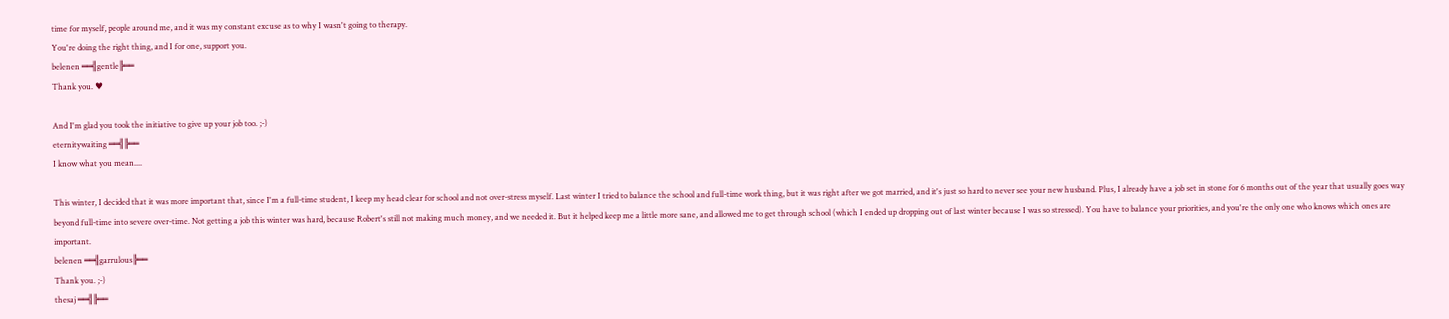time for myself, people around me, and it was my constant excuse as to why I wasn't going to therapy.
You're doing the right thing, and I for one, support you.
belenen ══╣gentle╠══
Thank you. ♥

And I'm glad you took the initiative to give up your job too. ;-)
eternitywaiting ══╣╠══
I know what you mean....

This winter, I decided that it was more important that, since I'm a full-time student, I keep my head clear for school and not over-stress myself. Last winter I tried to balance the school and full-time work thing, but it was right after we got married, and it's just so hard to never see your new husband. Plus, I already have a job set in stone for 6 months out of the year that usually goes way beyond full-time into severe over-time. Not getting a job this winter was hard, because Robert's still not making much money, and we needed it. But it helped keep me a little more sane, and allowed me to get through school (which I ended up dropping out of last winter because I was so stressed). You have to balance your priorities, and you're the only one who knows which ones are important.
belenen ══╣garrulous╠══
Thank you. ;-)
thesaj ══╣╠══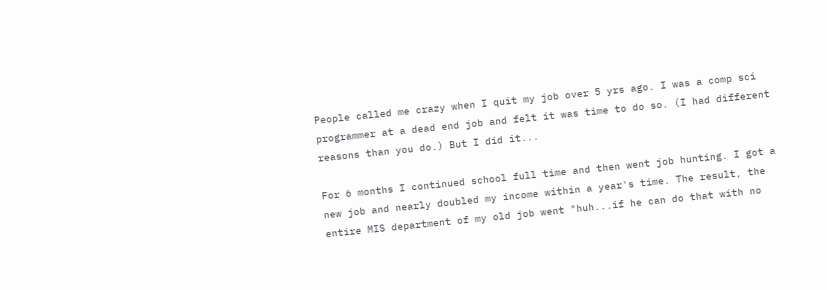People called me crazy when I quit my job over 5 yrs ago. I was a comp sci programmer at a dead end job and felt it was time to do so. (I had different reasons than you do.) But I did it...

For 6 months I continued school full time and then went job hunting. I got a new job and nearly doubled my income within a year's time. The result, the entire MIS department of my old job went "huh...if he can do that with no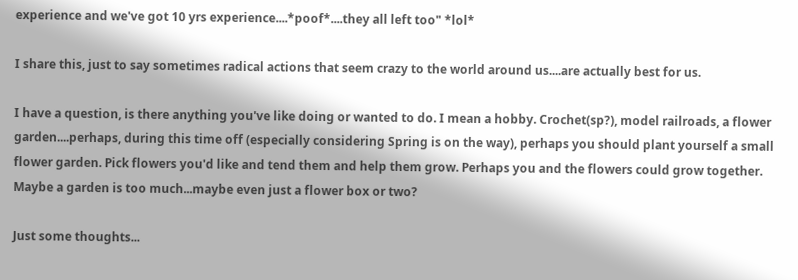experience and we've got 10 yrs experience....*poof*....they all left too" *lol*

I share this, just to say sometimes radical actions that seem crazy to the world around us....are actually best for us.

I have a question, is there anything you've like doing or wanted to do. I mean a hobby. Crochet(sp?), model railroads, a flower garden....perhaps, during this time off (especially considering Spring is on the way), perhaps you should plant yourself a small flower garden. Pick flowers you'd like and tend them and help them grow. Perhaps you and the flowers could grow together. Maybe a garden is too much...maybe even just a flower box or two?

Just some thoughts...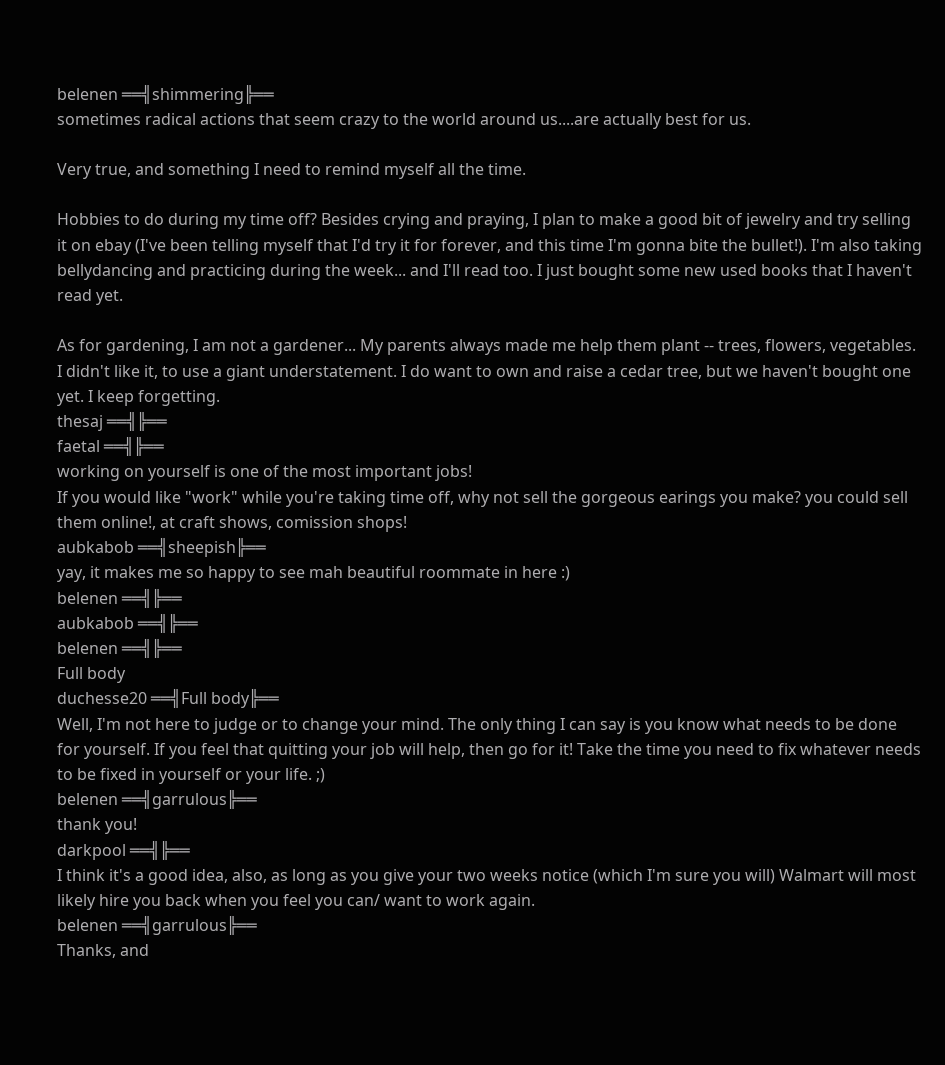belenen ══╣shimmering╠══
sometimes radical actions that seem crazy to the world around us....are actually best for us.

Very true, and something I need to remind myself all the time.

Hobbies to do during my time off? Besides crying and praying, I plan to make a good bit of jewelry and try selling it on ebay (I've been telling myself that I'd try it for forever, and this time I'm gonna bite the bullet!). I'm also taking bellydancing and practicing during the week... and I'll read too. I just bought some new used books that I haven't read yet.

As for gardening, I am not a gardener... My parents always made me help them plant -- trees, flowers, vegetables. I didn't like it, to use a giant understatement. I do want to own and raise a cedar tree, but we haven't bought one yet. I keep forgetting.
thesaj ══╣╠══
faetal ══╣╠══
working on yourself is one of the most important jobs!
If you would like "work" while you're taking time off, why not sell the gorgeous earings you make? you could sell them online!, at craft shows, comission shops!
aubkabob ══╣sheepish╠══
yay, it makes me so happy to see mah beautiful roommate in here :)
belenen ══╣╠══
aubkabob ══╣╠══
belenen ══╣╠══
Full body
duchesse20 ══╣Full body╠══
Well, I'm not here to judge or to change your mind. The only thing I can say is you know what needs to be done for yourself. If you feel that quitting your job will help, then go for it! Take the time you need to fix whatever needs to be fixed in yourself or your life. ;)
belenen ══╣garrulous╠══
thank you!
darkpool ══╣╠══
I think it's a good idea, also, as long as you give your two weeks notice (which I'm sure you will) Walmart will most likely hire you back when you feel you can/ want to work again.
belenen ══╣garrulous╠══
Thanks, and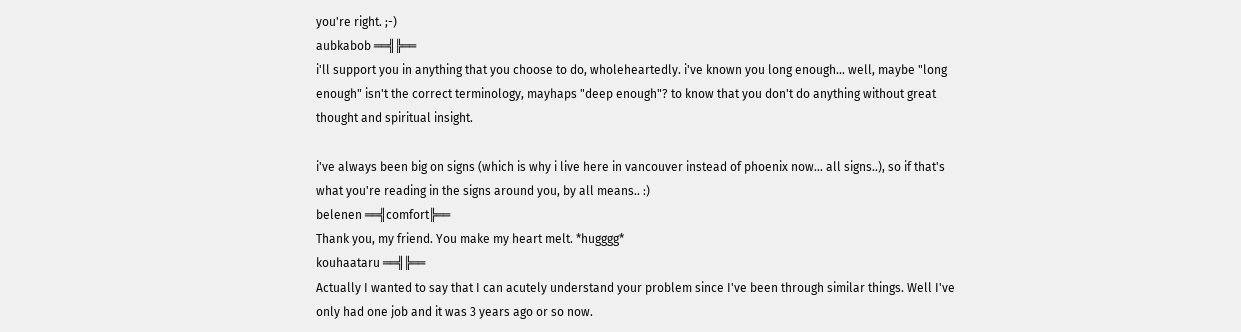you're right. ;-)
aubkabob ══╣╠══
i'll support you in anything that you choose to do, wholeheartedly. i've known you long enough... well, maybe "long enough" isn't the correct terminology, mayhaps "deep enough"? to know that you don't do anything without great thought and spiritual insight.

i've always been big on signs (which is why i live here in vancouver instead of phoenix now... all signs..), so if that's what you're reading in the signs around you, by all means.. :)
belenen ══╣comfort╠══
Thank you, my friend. You make my heart melt. *hugggg*
kouhaataru ══╣╠══
Actually I wanted to say that I can acutely understand your problem since I've been through similar things. Well I've only had one job and it was 3 years ago or so now.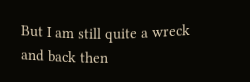But I am still quite a wreck and back then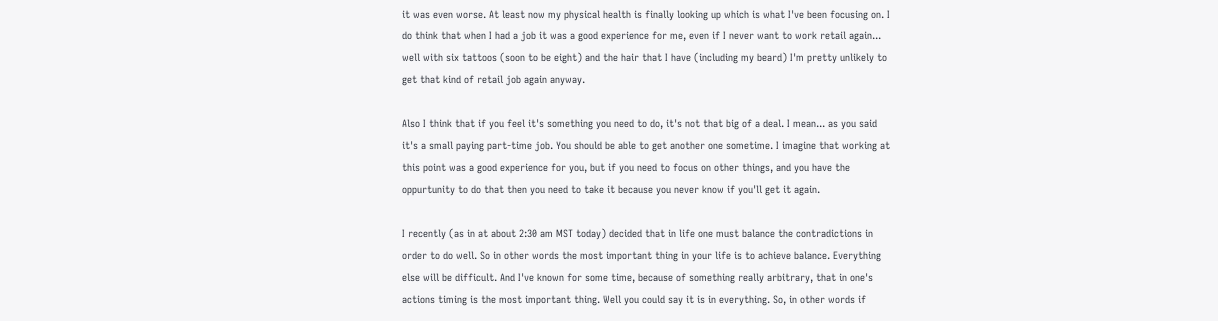it was even worse. At least now my physical health is finally looking up which is what I've been focusing on. I do think that when I had a job it was a good experience for me, even if I never want to work retail again... well with six tattoos (soon to be eight) and the hair that I have (including my beard) I'm pretty unlikely to get that kind of retail job again anyway.

Also I think that if you feel it's something you need to do, it's not that big of a deal. I mean... as you said it's a small paying part-time job. You should be able to get another one sometime. I imagine that working at this point was a good experience for you, but if you need to focus on other things, and you have the oppurtunity to do that then you need to take it because you never know if you'll get it again.

I recently (as in at about 2:30 am MST today) decided that in life one must balance the contradictions in order to do well. So in other words the most important thing in your life is to achieve balance. Everything else will be difficult. And I've known for some time, because of something really arbitrary, that in one's actions timing is the most important thing. Well you could say it is in everything. So, in other words if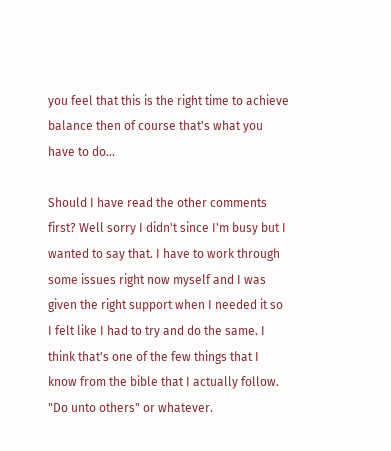you feel that this is the right time to achieve balance then of course that's what you have to do...

Should I have read the other comments first? Well sorry I didn't since I'm busy but I wanted to say that. I have to work through some issues right now myself and I was given the right support when I needed it so I felt like I had to try and do the same. I think that's one of the few things that I know from the bible that I actually follow. "Do unto others" or whatever.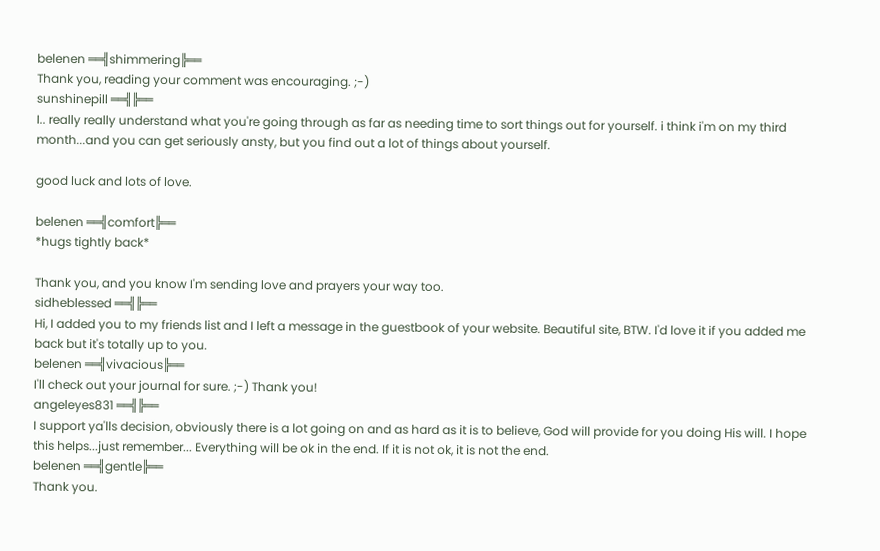belenen ══╣shimmering╠══
Thank you, reading your comment was encouraging. ;-)
sunshinepill ══╣╠══
I.. really really understand what you're going through as far as needing time to sort things out for yourself. i think i'm on my third month...and you can get seriously ansty, but you find out a lot of things about yourself.

good luck and lots of love.

belenen ══╣comfort╠══
*hugs tightly back*

Thank you, and you know I'm sending love and prayers your way too.
sidheblessed ══╣╠══
Hi, I added you to my friends list and I left a message in the guestbook of your website. Beautiful site, BTW. I'd love it if you added me back but it's totally up to you.
belenen ══╣vivacious╠══
I'll check out your journal for sure. ;-) Thank you!
angeleyes831 ══╣╠══
I support ya'lls decision, obviously there is a lot going on and as hard as it is to believe, God will provide for you doing His will. I hope this helps...just remember... Everything will be ok in the end. If it is not ok, it is not the end.
belenen ══╣gentle╠══
Thank you.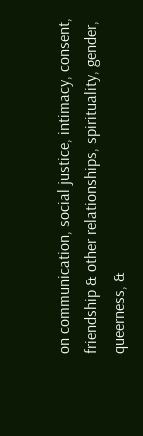on communication, social justice, intimacy, consent, friendship & other relationships, spirituality, gender, queerness, &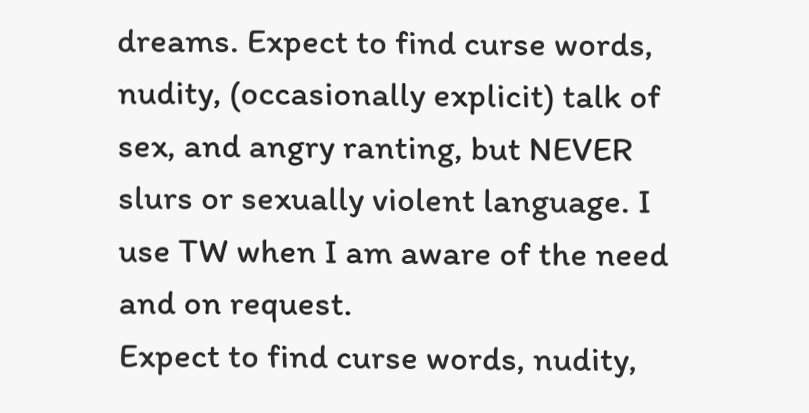dreams. Expect to find curse words, nudity, (occasionally explicit) talk of sex, and angry ranting, but NEVER slurs or sexually violent language. I use TW when I am aware of the need and on request.
Expect to find curse words, nudity,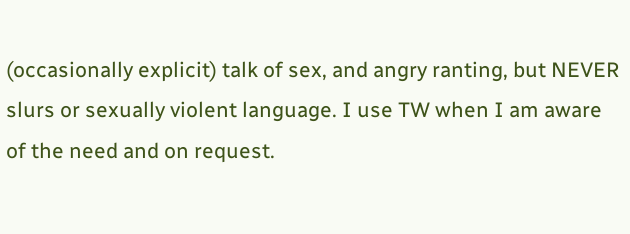(occasionally explicit) talk of sex, and angry ranting, but NEVER slurs or sexually violent language. I use TW when I am aware of the need and on request.